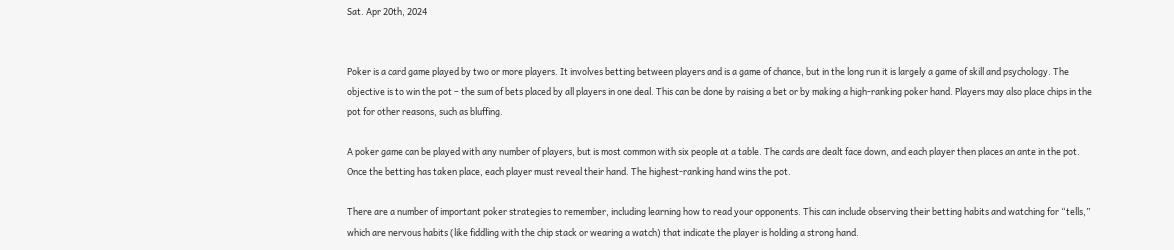Sat. Apr 20th, 2024


Poker is a card game played by two or more players. It involves betting between players and is a game of chance, but in the long run it is largely a game of skill and psychology. The objective is to win the pot – the sum of bets placed by all players in one deal. This can be done by raising a bet or by making a high-ranking poker hand. Players may also place chips in the pot for other reasons, such as bluffing.

A poker game can be played with any number of players, but is most common with six people at a table. The cards are dealt face down, and each player then places an ante in the pot. Once the betting has taken place, each player must reveal their hand. The highest-ranking hand wins the pot.

There are a number of important poker strategies to remember, including learning how to read your opponents. This can include observing their betting habits and watching for “tells,” which are nervous habits (like fiddling with the chip stack or wearing a watch) that indicate the player is holding a strong hand.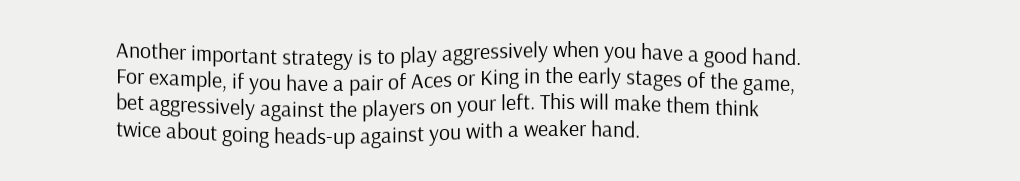Another important strategy is to play aggressively when you have a good hand. For example, if you have a pair of Aces or King in the early stages of the game, bet aggressively against the players on your left. This will make them think twice about going heads-up against you with a weaker hand.